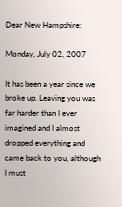Dear New Hampshire:

Monday, July 02, 2007

It has been a year since we broke up. Leaving you was far harder than I ever imagined and I almost dropped everything and came back to you, although I must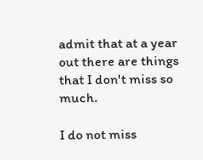admit that at a year out there are things that I don't miss so much.

I do not miss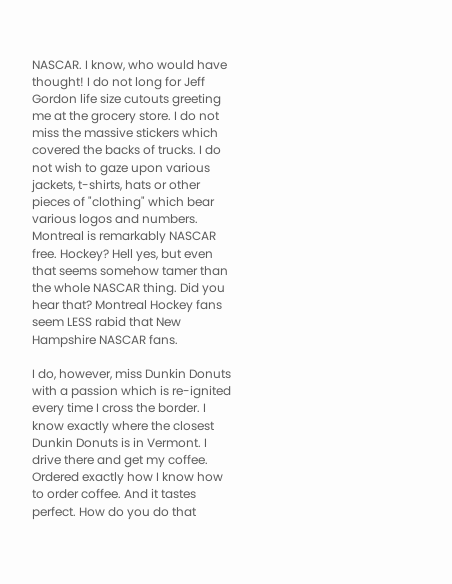NASCAR. I know, who would have thought! I do not long for Jeff Gordon life size cutouts greeting me at the grocery store. I do not miss the massive stickers which covered the backs of trucks. I do not wish to gaze upon various jackets, t-shirts, hats or other pieces of "clothing" which bear various logos and numbers. Montreal is remarkably NASCAR free. Hockey? Hell yes, but even that seems somehow tamer than the whole NASCAR thing. Did you hear that? Montreal Hockey fans seem LESS rabid that New Hampshire NASCAR fans.

I do, however, miss Dunkin Donuts with a passion which is re-ignited every time I cross the border. I know exactly where the closest Dunkin Donuts is in Vermont. I drive there and get my coffee. Ordered exactly how I know how to order coffee. And it tastes perfect. How do you do that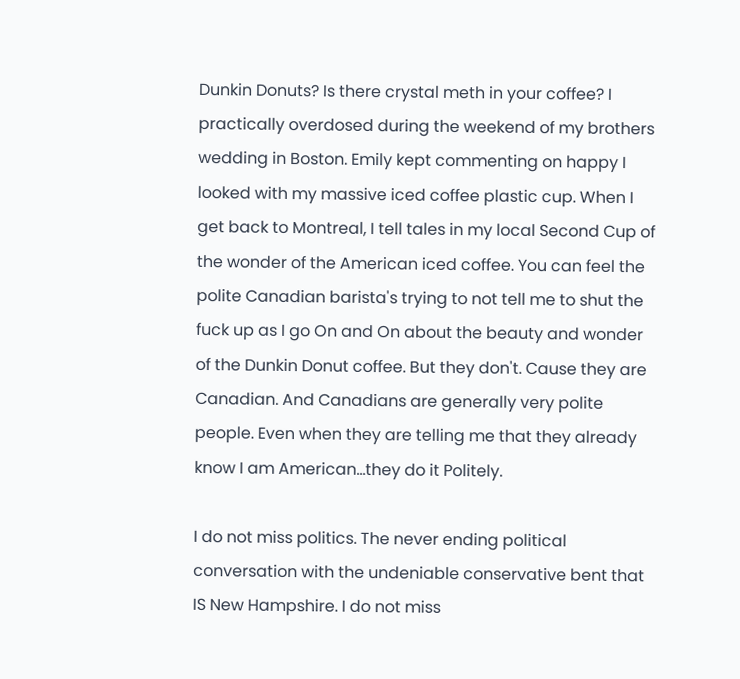Dunkin Donuts? Is there crystal meth in your coffee? I practically overdosed during the weekend of my brothers wedding in Boston. Emily kept commenting on happy I looked with my massive iced coffee plastic cup. When I get back to Montreal, I tell tales in my local Second Cup of the wonder of the American iced coffee. You can feel the polite Canadian barista's trying to not tell me to shut the fuck up as I go On and On about the beauty and wonder of the Dunkin Donut coffee. But they don't. Cause they are Canadian. And Canadians are generally very polite people. Even when they are telling me that they already know I am American...they do it Politely.

I do not miss politics. The never ending political conversation with the undeniable conservative bent that IS New Hampshire. I do not miss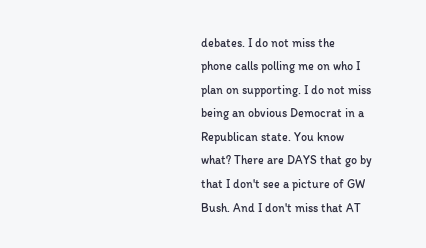debates. I do not miss the
phone calls polling me on who I plan on supporting. I do not miss being an obvious Democrat in a Republican state. You know what? There are DAYS that go by that I don't see a picture of GW Bush. And I don't miss that AT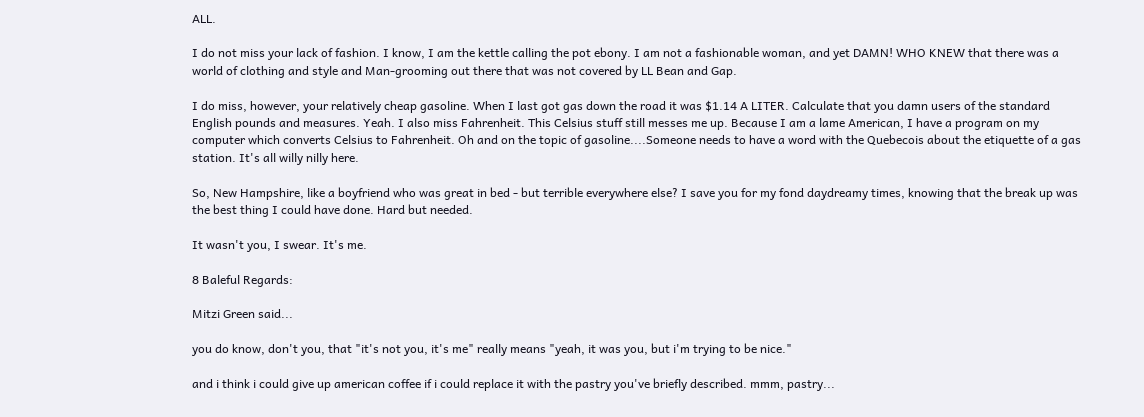ALL.

I do not miss your lack of fashion. I know, I am the kettle calling the pot ebony. I am not a fashionable woman, and yet DAMN! WHO KNEW that there was a world of clothing and style and Man-grooming out there that was not covered by LL Bean and Gap.

I do miss, however, your relatively cheap gasoline. When I last got gas down the road it was $1.14 A LITER. Calculate that you damn users of the standard English pounds and measures. Yeah. I also miss Fahrenheit. This Celsius stuff still messes me up. Because I am a lame American, I have a program on my computer which converts Celsius to Fahrenheit. Oh and on the topic of gasoline....Someone needs to have a word with the Quebecois about the etiquette of a gas station. It's all willy nilly here.

So, New Hampshire, like a boyfriend who was great in bed - but terrible everywhere else? I save you for my fond daydreamy times, knowing that the break up was the best thing I could have done. Hard but needed.

It wasn't you, I swear. It's me.

8 Baleful Regards:

Mitzi Green said...

you do know, don't you, that "it's not you, it's me" really means "yeah, it was you, but i'm trying to be nice."

and i think i could give up american coffee if i could replace it with the pastry you've briefly described. mmm, pastry...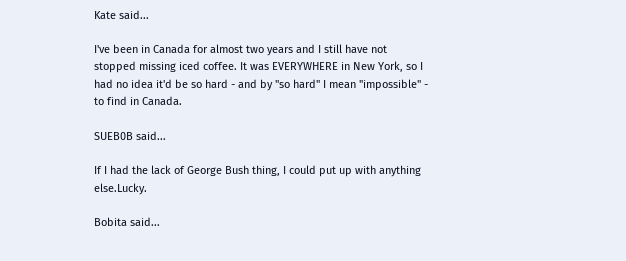Kate said...

I've been in Canada for almost two years and I still have not stopped missing iced coffee. It was EVERYWHERE in New York, so I had no idea it'd be so hard - and by "so hard" I mean "impossible" - to find in Canada.

SUEB0B said...

If I had the lack of George Bush thing, I could put up with anything else.Lucky.

Bobita said...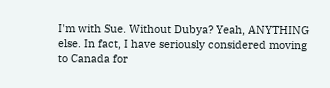I'm with Sue. Without Dubya? Yeah, ANYTHING else. In fact, I have seriously considered moving to Canada for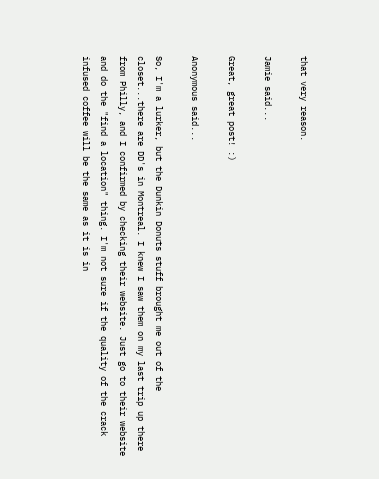that very reason.

Jamie said...

Great, great post! :)

Anonymous said...

So, I'm a lurker, but the Dunkin Donuts stuff brought me out of the closet...there are DD's in Montreal. I knew I saw them on my last trip up there from Philly, and I confirmed by checking their website. Just go to their website and do the "find a location" thing. I'm not sure if the quality of the crack infused coffee will be the same as it is in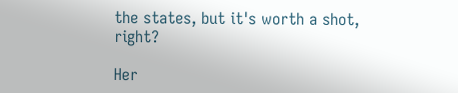the states, but it's worth a shot, right?

Her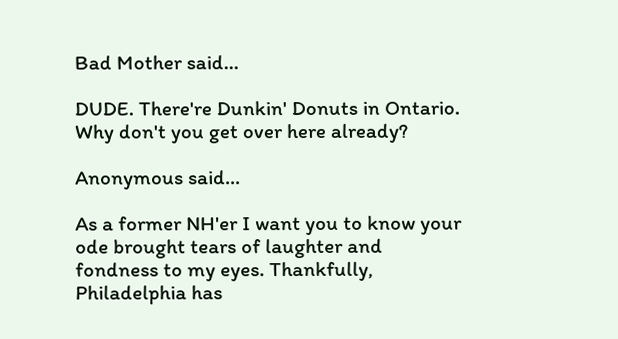Bad Mother said...

DUDE. There're Dunkin' Donuts in Ontario. Why don't you get over here already?

Anonymous said...

As a former NH'er I want you to know your ode brought tears of laughter and fondness to my eyes. Thankfully, Philadelphia has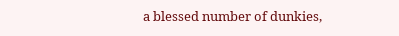a blessed number of dunkies,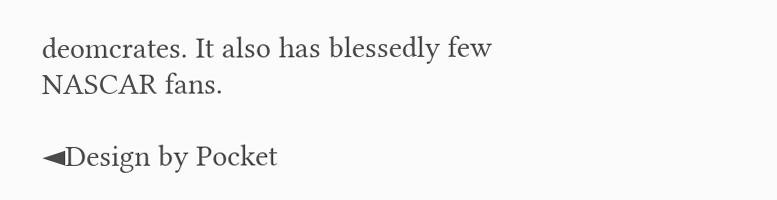deomcrates. It also has blessedly few NASCAR fans.

◄Design by Pocket